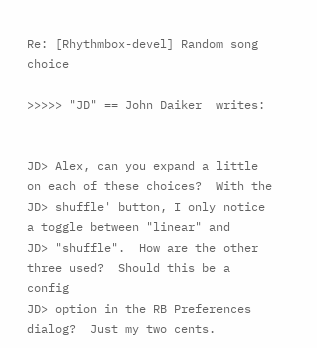Re: [Rhythmbox-devel] Random song choice

>>>>> "JD" == John Daiker  writes:


JD> Alex, can you expand a little on each of these choices?  With the
JD> shuffle' button, I only notice a toggle between "linear" and
JD> "shuffle".  How are the other three used?  Should this be a config
JD> option in the RB Preferences dialog?  Just my two cents.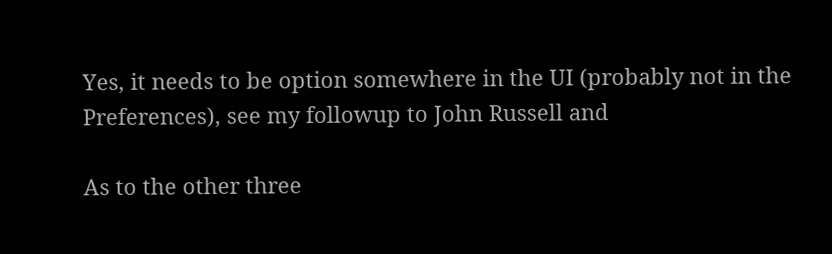Yes, it needs to be option somewhere in the UI (probably not in the
Preferences), see my followup to John Russell and

As to the other three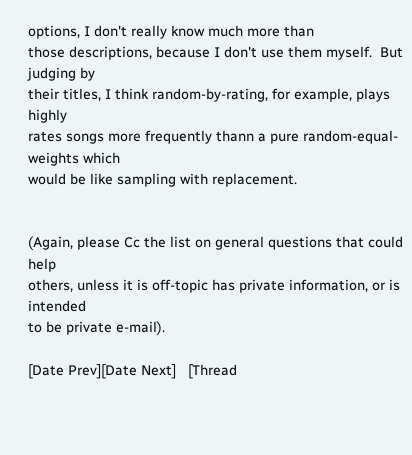options, I don't really know much more than
those descriptions, because I don't use them myself.  But judging by
their titles, I think random-by-rating, for example, plays highly
rates songs more frequently thann a pure random-equal-weights which
would be like sampling with replacement.


(Again, please Cc the list on general questions that could help
others, unless it is off-topic has private information, or is intended
to be private e-mail).

[Date Prev][Date Next]   [Thread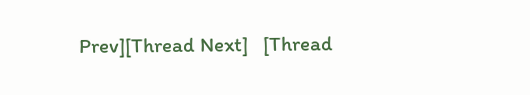Prev][Thread Next]   [Thread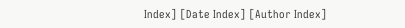Index] [Date Index] [Author Index]